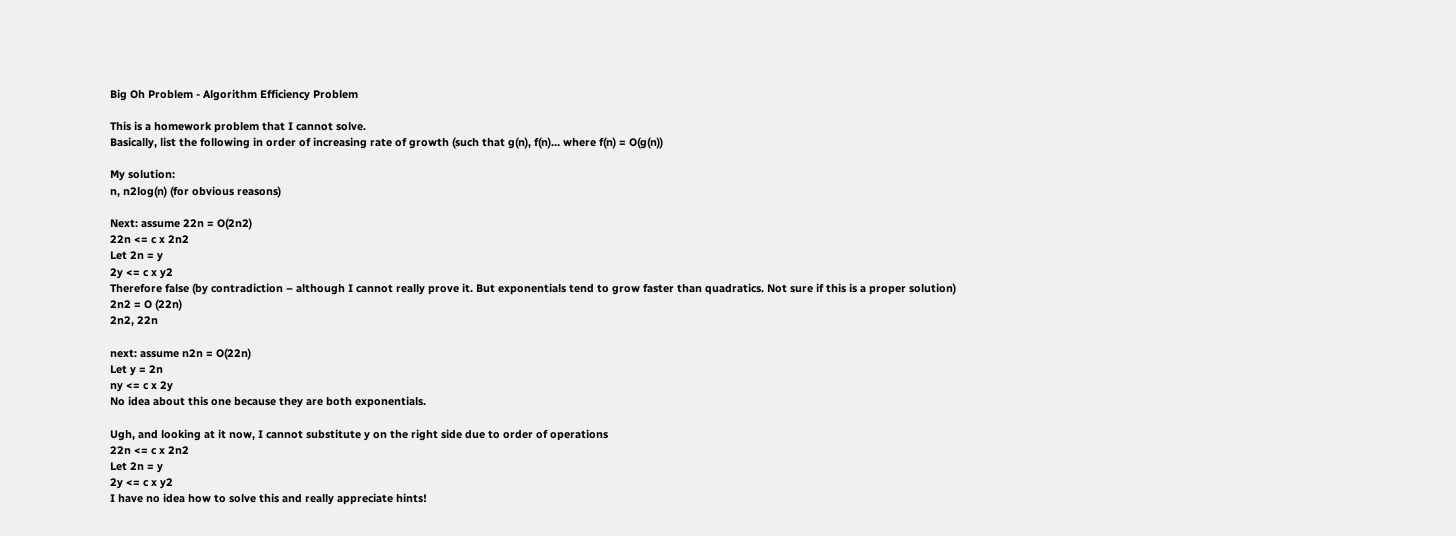Big Oh Problem - Algorithm Efficiency Problem

This is a homework problem that I cannot solve.
Basically, list the following in order of increasing rate of growth (such that g(n), f(n)… where f(n) = O(g(n))

My solution:
n, n2log(n) (for obvious reasons)

Next: assume 22n = O(2n2)
22n <= c x 2n2
Let 2n = y
2y <= c x y2
Therefore false (by contradiction – although I cannot really prove it. But exponentials tend to grow faster than quadratics. Not sure if this is a proper solution)
2n2 = O (22n)
2n2, 22n

next: assume n2n = O(22n)
Let y = 2n
ny <= c x 2y
No idea about this one because they are both exponentials.

Ugh, and looking at it now, I cannot substitute y on the right side due to order of operations
22n <= c x 2n2
Let 2n = y
2y <= c x y2
I have no idea how to solve this and really appreciate hints!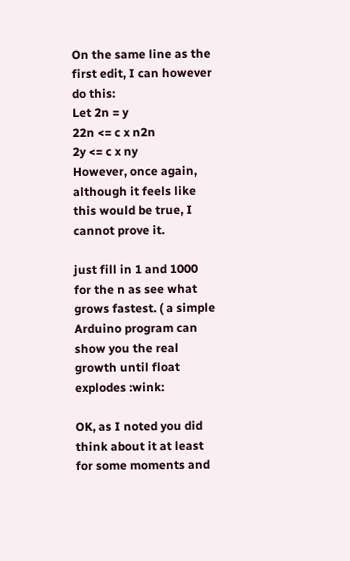On the same line as the first edit, I can however do this:
Let 2n = y
22n <= c x n2n
2y <= c x ny
However, once again, although it feels like this would be true, I cannot prove it.

just fill in 1 and 1000 for the n as see what grows fastest. ( a simple Arduino program can show you the real growth until float explodes :wink:

OK, as I noted you did think about it at least for some moments and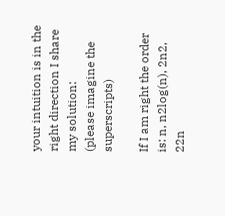your intuition is in the right direction I share my solution:
(please imagine the superscripts)

If I am right the order is: n, n2log(n), 2n2, 22n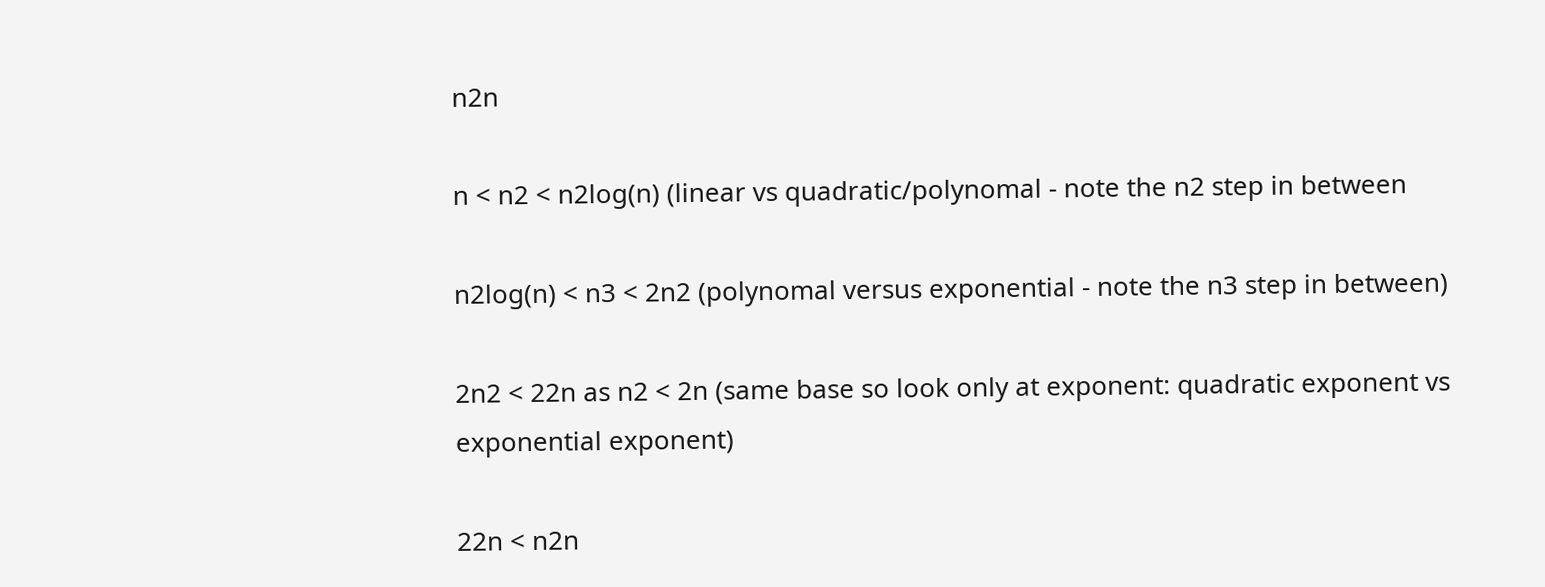n2n

n < n2 < n2log(n) (linear vs quadratic/polynomal - note the n2 step in between

n2log(n) < n3 < 2n2 (polynomal versus exponential - note the n3 step in between)

2n2 < 22n as n2 < 2n (same base so look only at exponent: quadratic exponent vs exponential exponent)

22n < n2n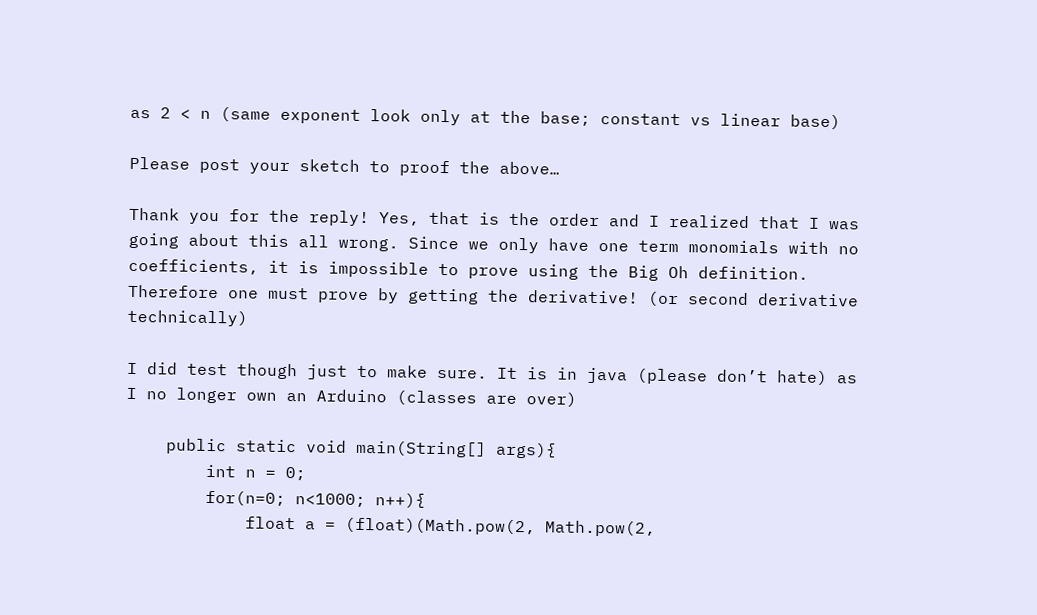as 2 < n (same exponent look only at the base; constant vs linear base)

Please post your sketch to proof the above…

Thank you for the reply! Yes, that is the order and I realized that I was going about this all wrong. Since we only have one term monomials with no coefficients, it is impossible to prove using the Big Oh definition. Therefore one must prove by getting the derivative! (or second derivative technically)

I did test though just to make sure. It is in java (please don’t hate) as I no longer own an Arduino (classes are over)

    public static void main(String[] args){
        int n = 0;
        for(n=0; n<1000; n++){
            float a = (float)(Math.pow(2, Math.pow(2,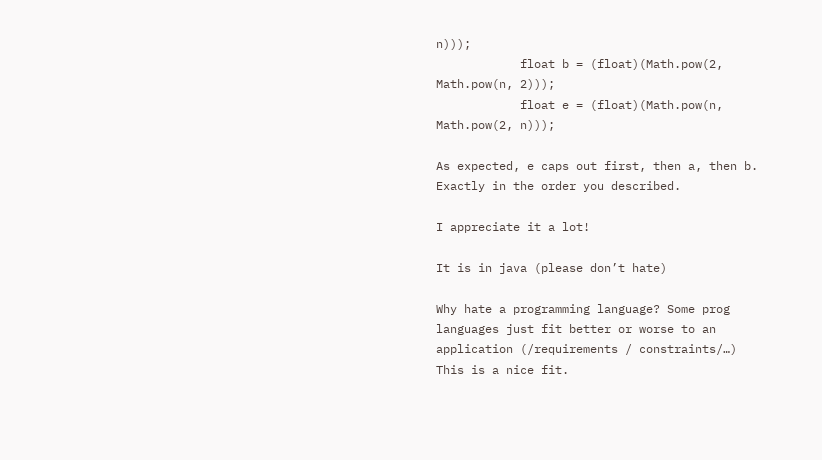n)));
            float b = (float)(Math.pow(2, Math.pow(n, 2)));
            float e = (float)(Math.pow(n, Math.pow(2, n)));

As expected, e caps out first, then a, then b. Exactly in the order you described.

I appreciate it a lot!

It is in java (please don’t hate)

Why hate a programming language? Some prog languages just fit better or worse to an application (/requirements / constraints/…)
This is a nice fit.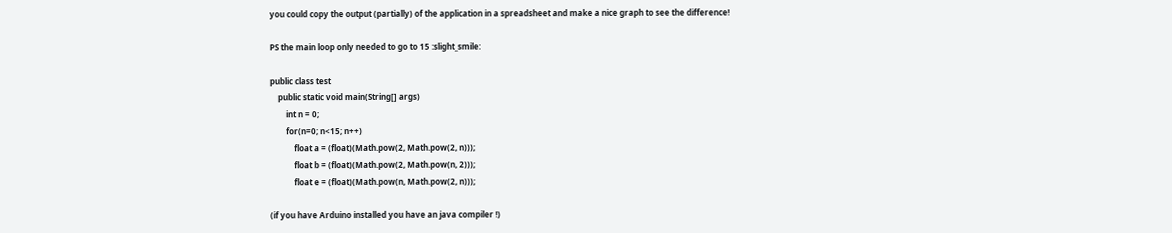you could copy the output (partially) of the application in a spreadsheet and make a nice graph to see the difference!

PS the main loop only needed to go to 15 :slight_smile:

public class test
    public static void main(String[] args)
        int n = 0;
        for(n=0; n<15; n++)
            float a = (float)(Math.pow(2, Math.pow(2, n)));
            float b = (float)(Math.pow(2, Math.pow(n, 2)));
            float e = (float)(Math.pow(n, Math.pow(2, n)));

(if you have Arduino installed you have an java compiler !)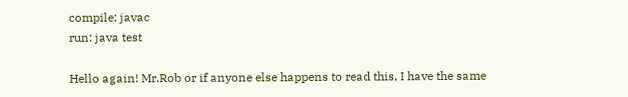compile: javac
run: java test

Hello again! Mr.Rob or if anyone else happens to read this, I have the same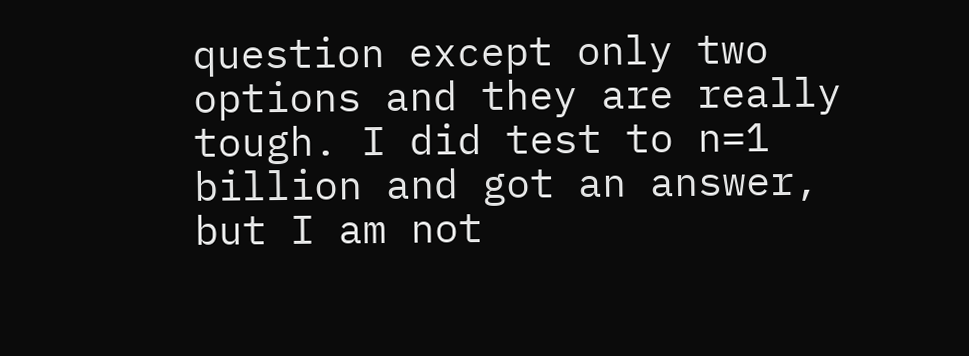question except only two options and they are really tough. I did test to n=1 billion and got an answer, but I am not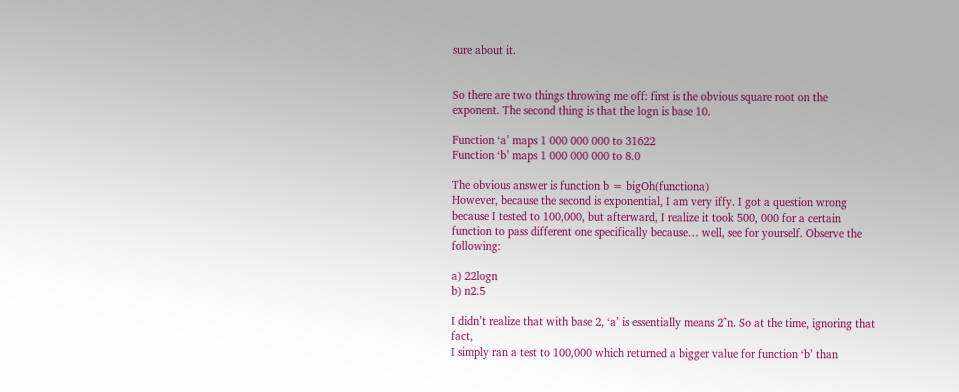sure about it.


So there are two things throwing me off: first is the obvious square root on the exponent. The second thing is that the logn is base 10.

Function ‘a’ maps 1 000 000 000 to 31622
Function ‘b’ maps 1 000 000 000 to 8.0

The obvious answer is function b = bigOh(functiona)
However, because the second is exponential, I am very iffy. I got a question wrong because I tested to 100,000, but afterward, I realize it took 500, 000 for a certain function to pass different one specifically because… well, see for yourself. Observe the following:

a) 22logn
b) n2.5

I didn’t realize that with base 2, ‘a’ is essentially means 2^n. So at the time, ignoring that fact,
I simply ran a test to 100,000 which returned a bigger value for function ‘b’ than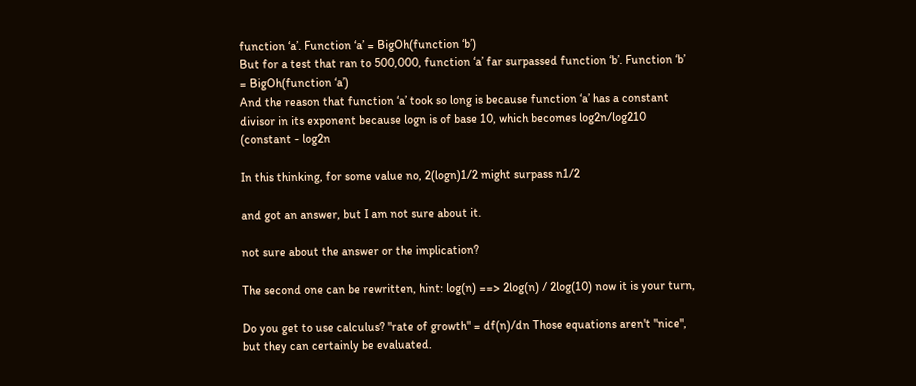function ‘a’. Function ‘a’ = BigOh(function ‘b’)
But for a test that ran to 500,000, function ‘a’ far surpassed function ‘b’. Function ‘b’ = BigOh(function ‘a’)
And the reason that function ‘a’ took so long is because function ‘a’ has a constant divisor in its exponent because logn is of base 10, which becomes log2n/log210 (constant - log2n

In this thinking, for some value no, 2(logn)1/2 might surpass n1/2

and got an answer, but I am not sure about it.

not sure about the answer or the implication?

The second one can be rewritten, hint: log(n) ==> 2log(n) / 2log(10) now it is your turn,

Do you get to use calculus? "rate of growth" = df(n)/dn Those equations aren't "nice", but they can certainly be evaluated.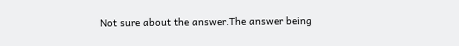Not sure about the answer.The answer being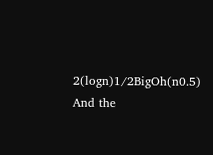2(logn)1/2BigOh(n0.5)
And the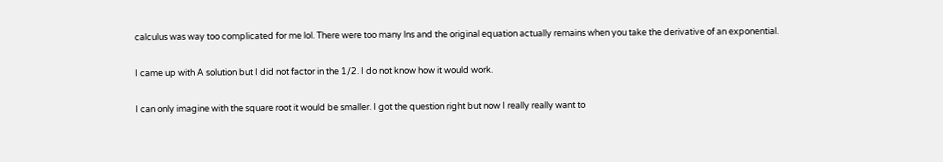calculus was way too complicated for me lol. There were too many lns and the original equation actually remains when you take the derivative of an exponential.

I came up with A solution but I did not factor in the 1/2. I do not know how it would work.

I can only imagine with the square root it would be smaller. I got the question right but now I really really want to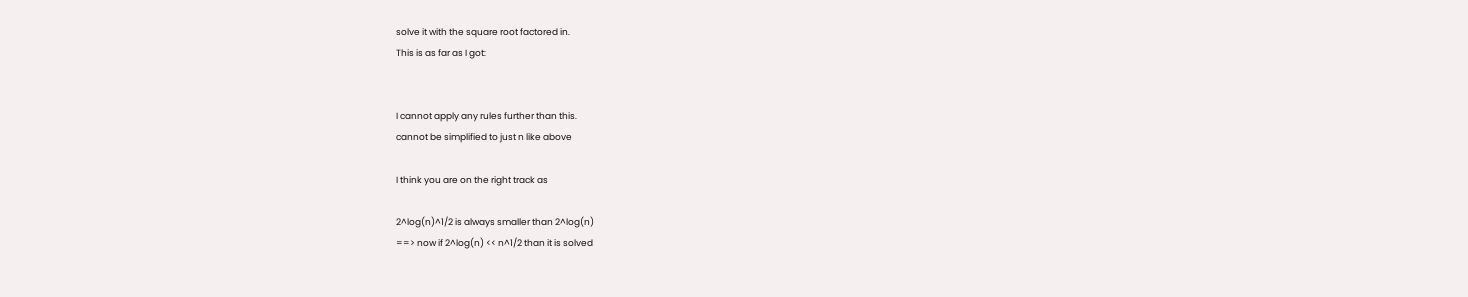solve it with the square root factored in.
This is as far as I got:


I cannot apply any rules further than this.
cannot be simplified to just n like above

I think you are on the right track as

2^log(n)^1/2 is always smaller than 2^log(n)
==> now if 2^log(n) << n^1/2 than it is solved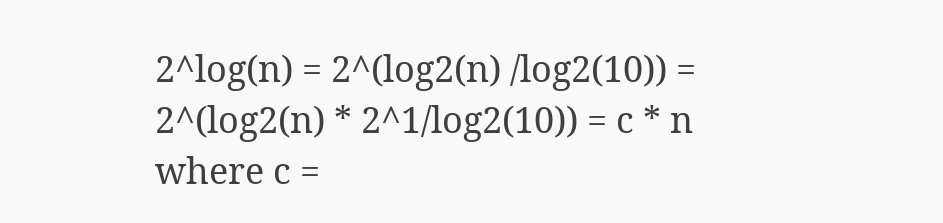2^log(n) = 2^(log2(n) /log2(10)) = 2^(log2(n) * 2^1/log2(10)) = c * n where c =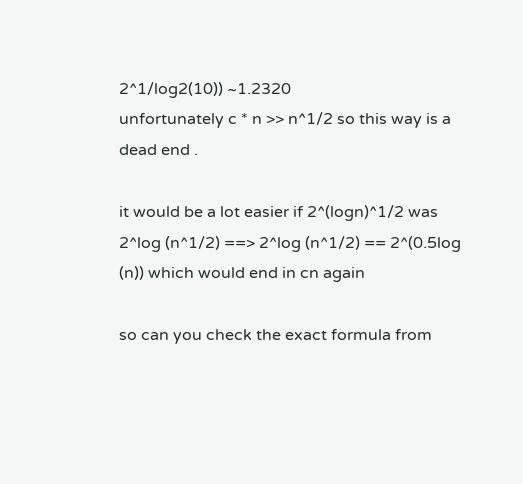2^1/log2(10)) ~1.2320
unfortunately c * n >> n^1/2 so this way is a dead end .

it would be a lot easier if 2^(logn)^1/2 was 2^log (n^1/2) ==> 2^log (n^1/2) == 2^(0.5log (n)) which would end in cn again

so can you check the exact formula from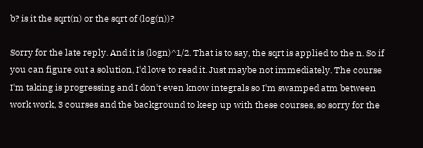b? is it the sqrt(n) or the sqrt of (log(n))?

Sorry for the late reply. And it is (logn)^1/2. That is to say, the sqrt is applied to the n. So if you can figure out a solution, I'd love to read it. Just maybe not immediately. The course I'm taking is progressing and I don't even know integrals so I'm swamped atm between work work, 3 courses and the background to keep up with these courses, so sorry for the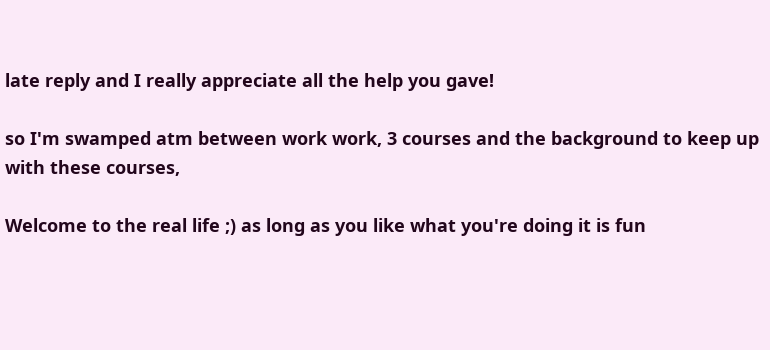late reply and I really appreciate all the help you gave!

so I'm swamped atm between work work, 3 courses and the background to keep up with these courses,

Welcome to the real life ;) as long as you like what you're doing it is fun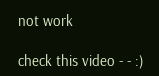not work

check this video - - :)